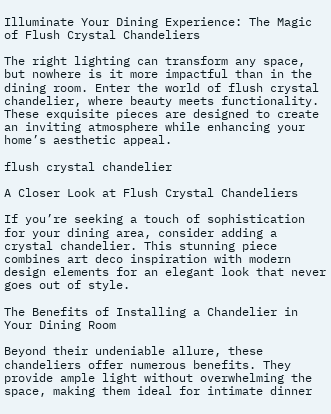Illuminate Your Dining Experience: The Magic of Flush Crystal Chandeliers

The right lighting can transform any space, but nowhere is it more impactful than in the dining room. Enter the world of flush crystal chandelier, where beauty meets functionality. These exquisite pieces are designed to create an inviting atmosphere while enhancing your home’s aesthetic appeal.

flush crystal chandelier

A Closer Look at Flush Crystal Chandeliers

If you’re seeking a touch of sophistication for your dining area, consider adding a crystal chandelier. This stunning piece combines art deco inspiration with modern design elements for an elegant look that never goes out of style.

The Benefits of Installing a Chandelier in Your Dining Room

Beyond their undeniable allure, these chandeliers offer numerous benefits. They provide ample light without overwhelming the space, making them ideal for intimate dinner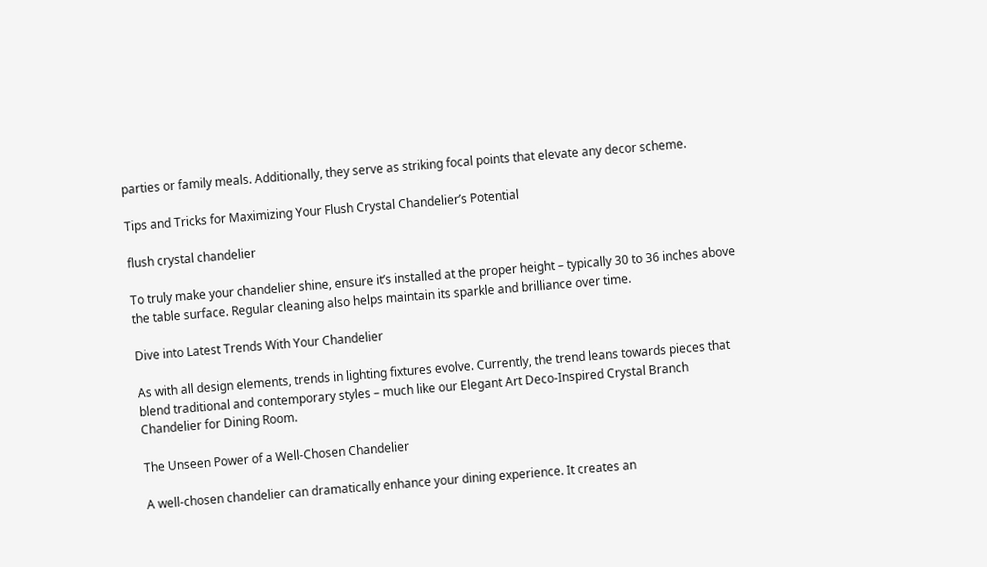parties or family meals. Additionally, they serve as striking focal points that elevate any decor scheme.

Tips and Tricks for Maximizing Your Flush Crystal Chandelier’s Potential

flush crystal chandelier

To truly make your chandelier shine, ensure it’s installed at the proper height – typically 30 to 36 inches above the table surface. Regular cleaning also helps maintain its sparkle and brilliance over time.

Dive into Latest Trends With Your Chandelier

As with all design elements, trends in lighting fixtures evolve. Currently, the trend leans towards pieces that blend traditional and contemporary styles – much like our Elegant Art Deco-Inspired Crystal Branch Chandelier for Dining Room.

The Unseen Power of a Well-Chosen Chandelier

A well-chosen chandelier can dramatically enhance your dining experience. It creates an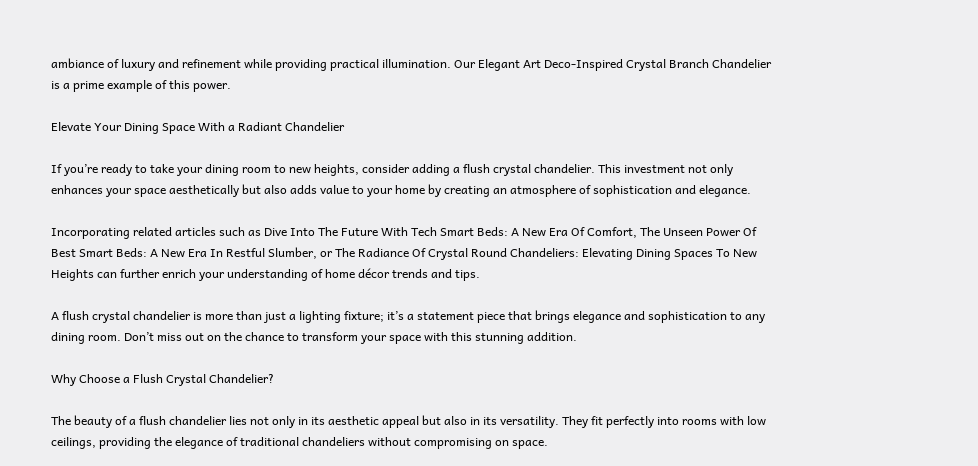ambiance of luxury and refinement while providing practical illumination. Our Elegant Art Deco-Inspired Crystal Branch Chandelier is a prime example of this power.

Elevate Your Dining Space With a Radiant Chandelier

If you’re ready to take your dining room to new heights, consider adding a flush crystal chandelier. This investment not only enhances your space aesthetically but also adds value to your home by creating an atmosphere of sophistication and elegance.

Incorporating related articles such as Dive Into The Future With Tech Smart Beds: A New Era Of Comfort, The Unseen Power Of Best Smart Beds: A New Era In Restful Slumber, or The Radiance Of Crystal Round Chandeliers: Elevating Dining Spaces To New Heights can further enrich your understanding of home décor trends and tips.

A flush crystal chandelier is more than just a lighting fixture; it’s a statement piece that brings elegance and sophistication to any dining room. Don’t miss out on the chance to transform your space with this stunning addition.

Why Choose a Flush Crystal Chandelier?

The beauty of a flush chandelier lies not only in its aesthetic appeal but also in its versatility. They fit perfectly into rooms with low ceilings, providing the elegance of traditional chandeliers without compromising on space.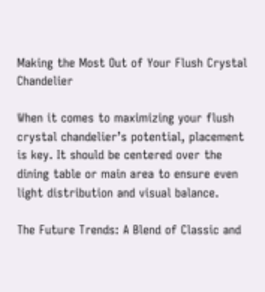Making the Most Out of Your Flush Crystal Chandelier

When it comes to maximizing your flush crystal chandelier’s potential, placement is key. It should be centered over the dining table or main area to ensure even light distribution and visual balance.

The Future Trends: A Blend of Classic and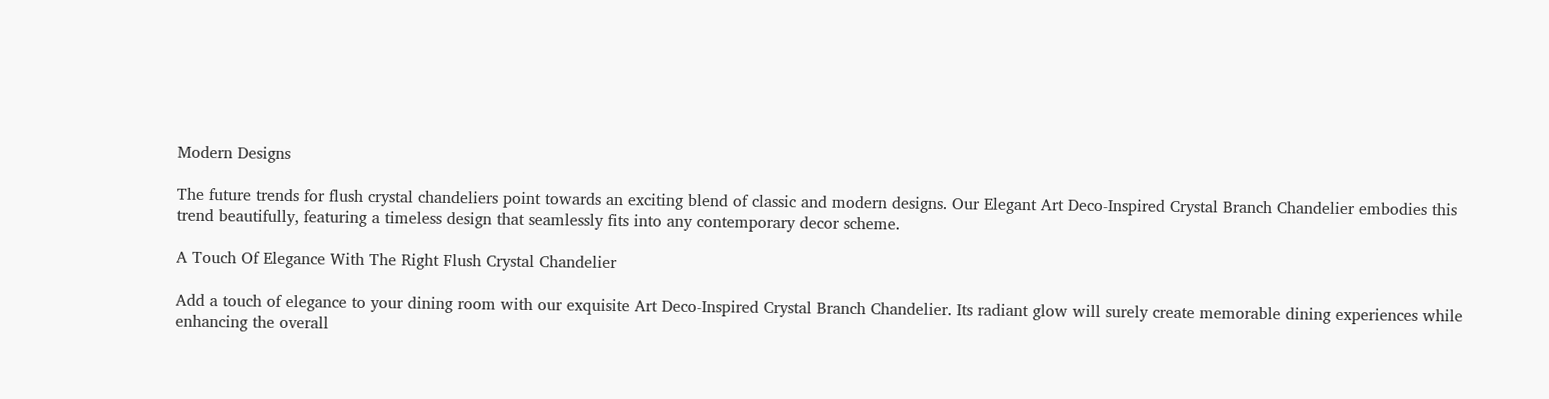Modern Designs

The future trends for flush crystal chandeliers point towards an exciting blend of classic and modern designs. Our Elegant Art Deco-Inspired Crystal Branch Chandelier embodies this trend beautifully, featuring a timeless design that seamlessly fits into any contemporary decor scheme.

A Touch Of Elegance With The Right Flush Crystal Chandelier

Add a touch of elegance to your dining room with our exquisite Art Deco-Inspired Crystal Branch Chandelier. Its radiant glow will surely create memorable dining experiences while enhancing the overall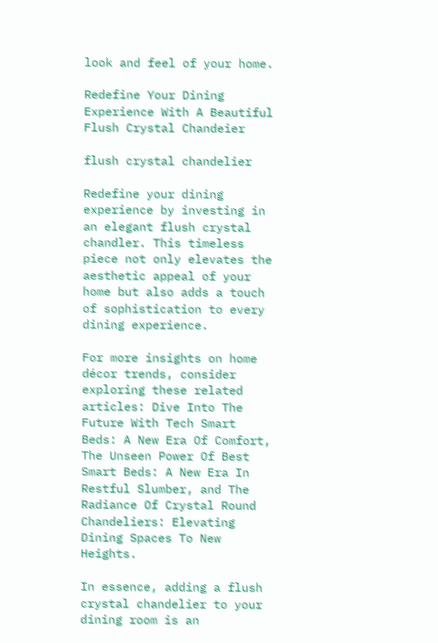look and feel of your home.

Redefine Your Dining Experience With A Beautiful Flush Crystal Chandeier

flush crystal chandelier

Redefine your dining experience by investing in an elegant flush crystal chandler. This timeless piece not only elevates the aesthetic appeal of your home but also adds a touch of sophistication to every dining experience.

For more insights on home décor trends, consider exploring these related articles: Dive Into The Future With Tech Smart Beds: A New Era Of Comfort, The Unseen Power Of Best Smart Beds: A New Era In Restful Slumber, and The Radiance Of Crystal Round Chandeliers: Elevating Dining Spaces To New Heights.

In essence, adding a flush crystal chandelier to your dining room is an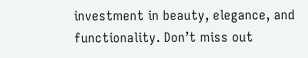investment in beauty, elegance, and functionality. Don’t miss out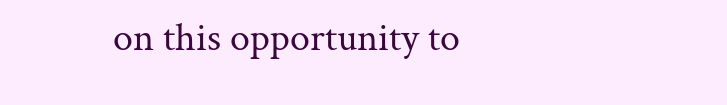on this opportunity to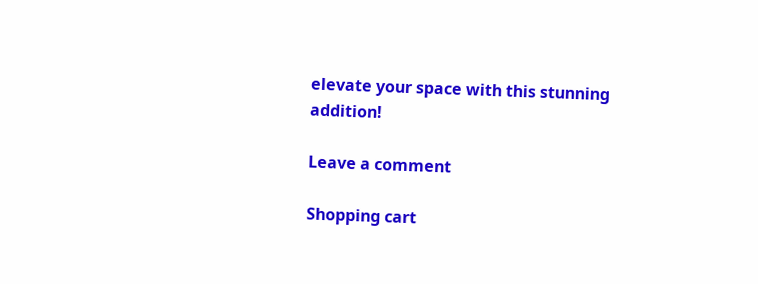elevate your space with this stunning addition!

Leave a comment

Shopping cart